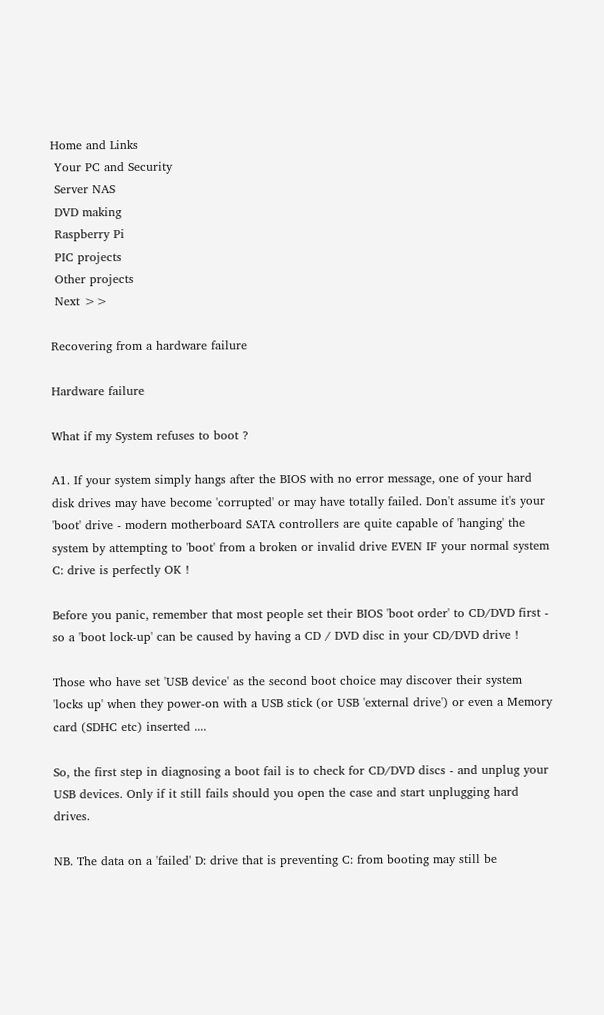Home and Links
 Your PC and Security
 Server NAS
 DVD making
 Raspberry Pi
 PIC projects
 Other projects
 Next >>

Recovering from a hardware failure

Hardware failure

What if my System refuses to boot ?

A1. If your system simply hangs after the BIOS with no error message, one of your hard disk drives may have become 'corrupted' or may have totally failed. Don't assume it's your 'boot' drive - modern motherboard SATA controllers are quite capable of 'hanging' the system by attempting to 'boot' from a broken or invalid drive EVEN IF your normal system C: drive is perfectly OK !

Before you panic, remember that most people set their BIOS 'boot order' to CD/DVD first - so a 'boot lock-up' can be caused by having a CD / DVD disc in your CD/DVD drive !

Those who have set 'USB device' as the second boot choice may discover their system 'locks up' when they power-on with a USB stick (or USB 'external drive') or even a Memory card (SDHC etc) inserted ....

So, the first step in diagnosing a boot fail is to check for CD/DVD discs - and unplug your USB devices. Only if it still fails should you open the case and start unplugging hard drives.

NB. The data on a 'failed' D: drive that is preventing C: from booting may still be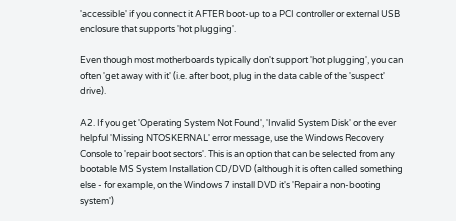'accessible' if you connect it AFTER boot-up to a PCI controller or external USB enclosure that supports 'hot plugging'.

Even though most motherboards typically don't support 'hot plugging', you can often 'get away with it' (i.e. after boot, plug in the data cable of the 'suspect' drive).

A2. If you get 'Operating System Not Found', 'Invalid System Disk' or the ever helpful 'Missing NTOSKERNAL' error message, use the Windows Recovery Console to 'repair boot sectors'. This is an option that can be selected from any bootable MS System Installation CD/DVD (although it is often called something else - for example, on the Windows 7 install DVD it's 'Repair a non-booting system')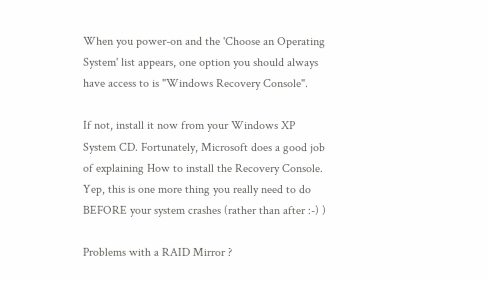When you power-on and the 'Choose an Operating System' list appears, one option you should always have access to is "Windows Recovery Console".

If not, install it now from your Windows XP System CD. Fortunately, Microsoft does a good job of explaining How to install the Recovery Console. Yep, this is one more thing you really need to do BEFORE your system crashes (rather than after :-) )

Problems with a RAID Mirror ?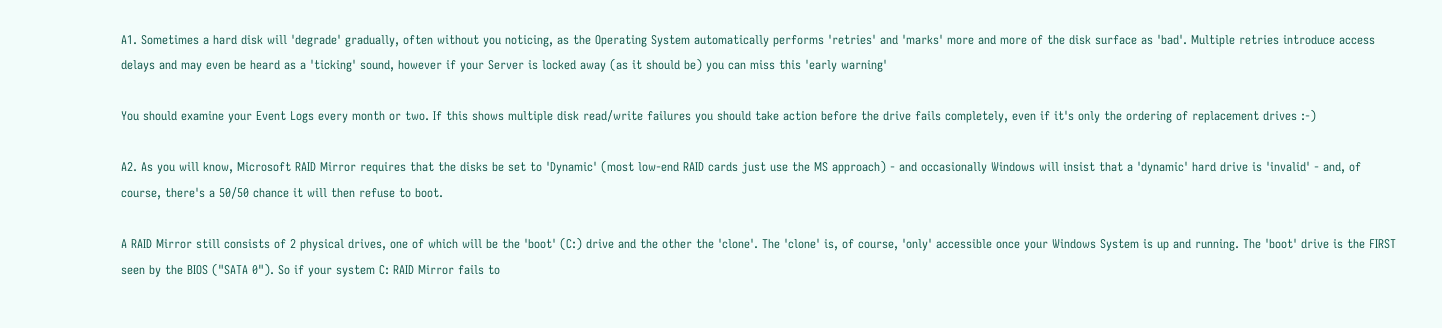A1. Sometimes a hard disk will 'degrade' gradually, often without you noticing, as the Operating System automatically performs 'retries' and 'marks' more and more of the disk surface as 'bad'. Multiple retries introduce access delays and may even be heard as a 'ticking' sound, however if your Server is locked away (as it should be) you can miss this 'early warning'

You should examine your Event Logs every month or two. If this shows multiple disk read/write failures you should take action before the drive fails completely, even if it's only the ordering of replacement drives :-)

A2. As you will know, Microsoft RAID Mirror requires that the disks be set to 'Dynamic' (most low-end RAID cards just use the MS approach) - and occasionally Windows will insist that a 'dynamic' hard drive is 'invalid' - and, of course, there's a 50/50 chance it will then refuse to boot.

A RAID Mirror still consists of 2 physical drives, one of which will be the 'boot' (C:) drive and the other the 'clone'. The 'clone' is, of course, 'only' accessible once your Windows System is up and running. The 'boot' drive is the FIRST seen by the BIOS ("SATA 0"). So if your system C: RAID Mirror fails to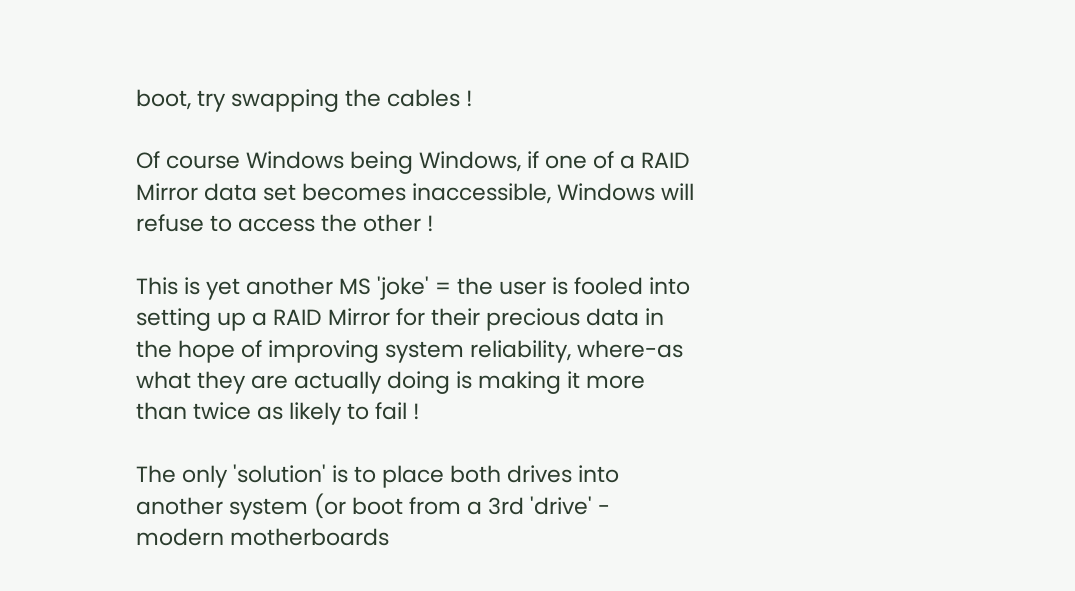boot, try swapping the cables !

Of course Windows being Windows, if one of a RAID Mirror data set becomes inaccessible, Windows will refuse to access the other !

This is yet another MS 'joke' = the user is fooled into setting up a RAID Mirror for their precious data in the hope of improving system reliability, where-as what they are actually doing is making it more than twice as likely to fail !

The only 'solution' is to place both drives into another system (or boot from a 3rd 'drive' - modern motherboards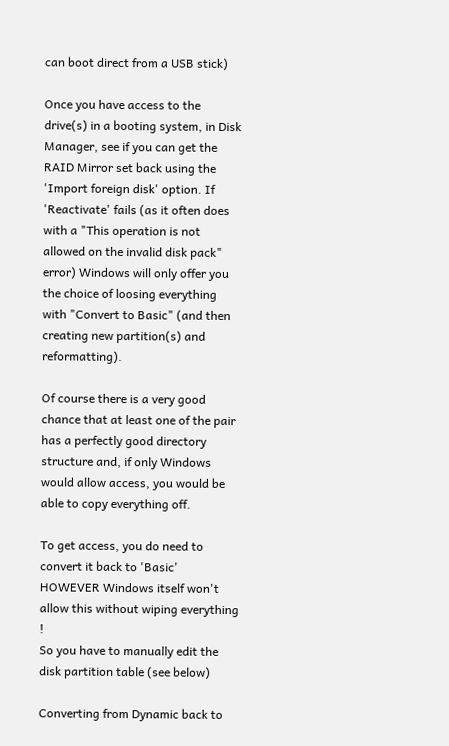can boot direct from a USB stick)

Once you have access to the drive(s) in a booting system, in Disk Manager, see if you can get the RAID Mirror set back using the 'Import foreign disk' option. If 'Reactivate' fails (as it often does with a "This operation is not allowed on the invalid disk pack" error) Windows will only offer you the choice of loosing everything with "Convert to Basic" (and then creating new partition(s) and reformatting).

Of course there is a very good chance that at least one of the pair has a perfectly good directory structure and, if only Windows would allow access, you would be able to copy everything off.

To get access, you do need to convert it back to 'Basic' HOWEVER Windows itself won't allow this without wiping everything !
So you have to manually edit the disk partition table (see below)

Converting from Dynamic back to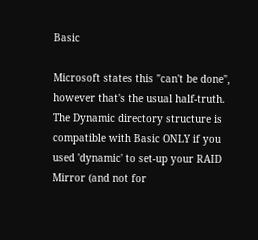Basic

Microsoft states this "can't be done", however that's the usual half-truth. The Dynamic directory structure is compatible with Basic ONLY if you used 'dynamic' to set-up your RAID Mirror (and not for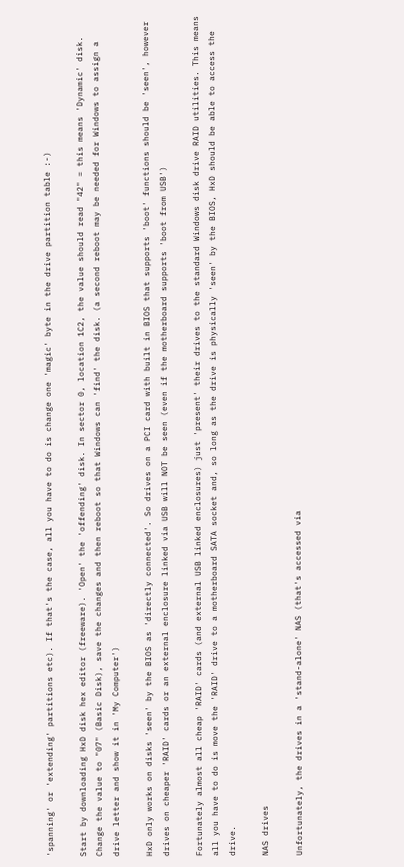'spanning' or 'extending' partitions etc). If that's the case, all you have to do is change one 'magic' byte in the drive partition table :-)

Start by downloading HxD disk hex editor (freeware). 'Open' the 'offending' disk. In sector 0, location 1C2, the value should read "42" = this means 'Dynamic' disk. Change the value to "07" (Basic Disk), save the changes and then reboot so that Windows can 'find' the disk. (a second reboot may be needed for Windows to assign a drive letter and show it in 'My Computer')

HxD only works on disks 'seen' by the BIOS as 'directly connected'. So drives on a PCI card with built in BIOS that supports 'boot' functions should be 'seen', however drives on cheaper 'RAID' cards or an external enclosure linked via USB will NOT be seen (even if the motherboard supports 'boot from USB')

Fortunately almost all cheap 'RAID' cards (and external USB linked enclosures) just 'present' their drives to the standard Windows disk drive RAID utilities. This means all you have to do is move the 'RAID' drive to a motherboard SATA socket and, so long as the drive is physically 'seen' by the BIOS, HxD should be able to access the drive.

NAS drives

Unfortunately, the drives in a 'stand-alone' NAS (that's accessed via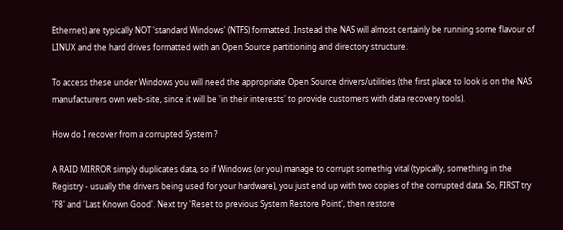Ethernet) are typically NOT 'standard Windows' (NTFS) formatted. Instead the NAS will almost certainly be running some flavour of LINUX and the hard drives formatted with an Open Source partitioning and directory structure.

To access these under Windows you will need the appropriate Open Source drivers/utilities (the first place to look is on the NAS manufacturers own web-site, since it will be 'in their interests' to provide customers with data recovery tools).

How do I recover from a corrupted System ?

A RAID MIRROR simply duplicates data, so if Windows (or you) manage to corrupt somethig vital (typically, something in the Registry - usually the drivers being used for your hardware), you just end up with two copies of the corrupted data. So, FIRST try 'F8' and 'Last Known Good'. Next try 'Reset to previous System Restore Point', then restore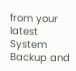from your latest System Backup and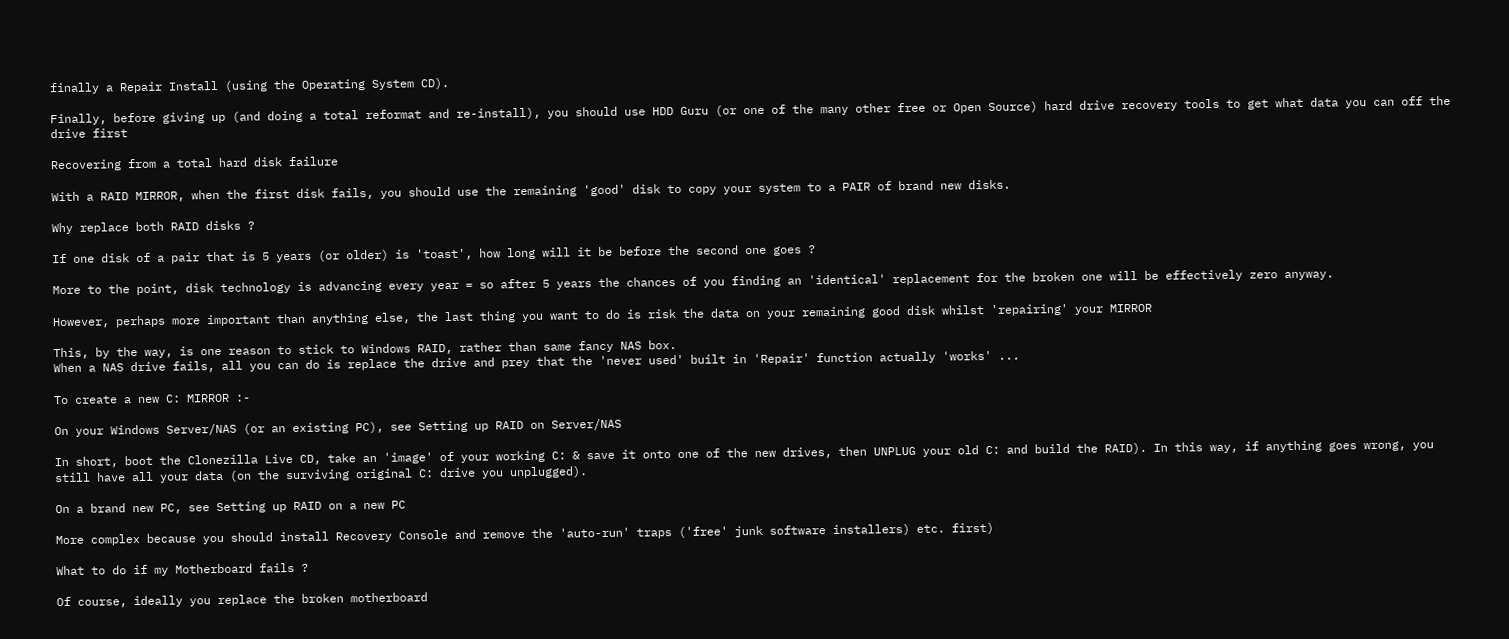finally a Repair Install (using the Operating System CD).

Finally, before giving up (and doing a total reformat and re-install), you should use HDD Guru (or one of the many other free or Open Source) hard drive recovery tools to get what data you can off the drive first

Recovering from a total hard disk failure

With a RAID MIRROR, when the first disk fails, you should use the remaining 'good' disk to copy your system to a PAIR of brand new disks.

Why replace both RAID disks ?

If one disk of a pair that is 5 years (or older) is 'toast', how long will it be before the second one goes ?

More to the point, disk technology is advancing every year = so after 5 years the chances of you finding an 'identical' replacement for the broken one will be effectively zero anyway.

However, perhaps more important than anything else, the last thing you want to do is risk the data on your remaining good disk whilst 'repairing' your MIRROR

This, by the way, is one reason to stick to Windows RAID, rather than same fancy NAS box.
When a NAS drive fails, all you can do is replace the drive and prey that the 'never used' built in 'Repair' function actually 'works' ...

To create a new C: MIRROR :-

On your Windows Server/NAS (or an existing PC), see Setting up RAID on Server/NAS

In short, boot the Clonezilla Live CD, take an 'image' of your working C: & save it onto one of the new drives, then UNPLUG your old C: and build the RAID). In this way, if anything goes wrong, you still have all your data (on the surviving original C: drive you unplugged).

On a brand new PC, see Setting up RAID on a new PC

More complex because you should install Recovery Console and remove the 'auto-run' traps ('free' junk software installers) etc. first)

What to do if my Motherboard fails ?

Of course, ideally you replace the broken motherboard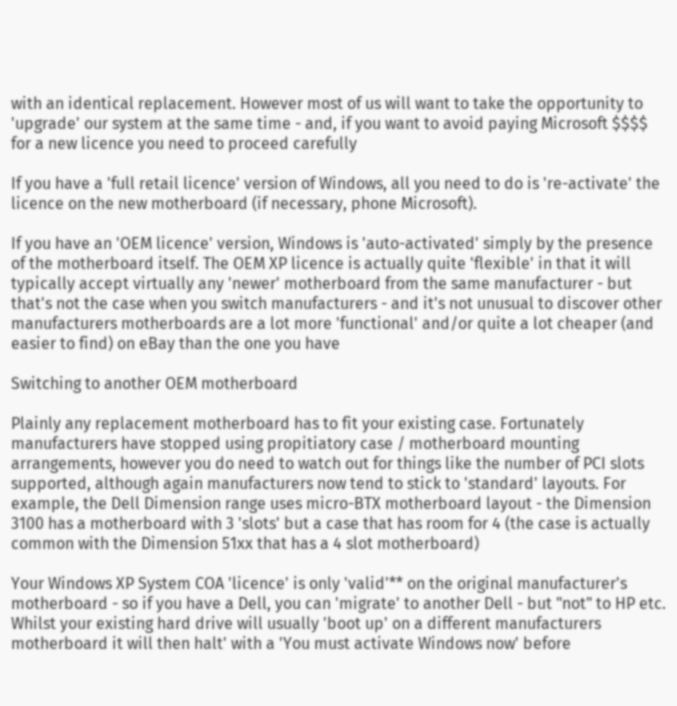with an identical replacement. However most of us will want to take the opportunity to 'upgrade' our system at the same time - and, if you want to avoid paying Microsoft $$$$ for a new licence you need to proceed carefully

If you have a 'full retail licence' version of Windows, all you need to do is 're-activate' the licence on the new motherboard (if necessary, phone Microsoft).

If you have an 'OEM licence' version, Windows is 'auto-activated' simply by the presence of the motherboard itself. The OEM XP licence is actually quite 'flexible' in that it will typically accept virtually any 'newer' motherboard from the same manufacturer - but that's not the case when you switch manufacturers - and it's not unusual to discover other manufacturers motherboards are a lot more 'functional' and/or quite a lot cheaper (and easier to find) on eBay than the one you have

Switching to another OEM motherboard

Plainly any replacement motherboard has to fit your existing case. Fortunately manufacturers have stopped using propitiatory case / motherboard mounting arrangements, however you do need to watch out for things like the number of PCI slots supported, although again manufacturers now tend to stick to 'standard' layouts. For example, the Dell Dimension range uses micro-BTX motherboard layout - the Dimension 3100 has a motherboard with 3 'slots' but a case that has room for 4 (the case is actually common with the Dimension 51xx that has a 4 slot motherboard)

Your Windows XP System COA 'licence' is only 'valid'** on the original manufacturer's motherboard - so if you have a Dell, you can 'migrate' to another Dell - but "not" to HP etc. Whilst your existing hard drive will usually 'boot up' on a different manufacturers motherboard it will then halt' with a 'You must activate Windows now' before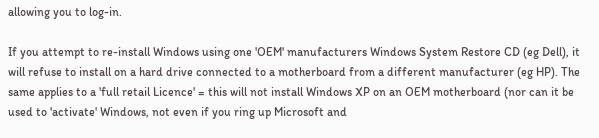allowing you to log-in.

If you attempt to re-install Windows using one 'OEM' manufacturers Windows System Restore CD (eg Dell), it will refuse to install on a hard drive connected to a motherboard from a different manufacturer (eg HP). The same applies to a 'full retail Licence' = this will not install Windows XP on an OEM motherboard (nor can it be used to 'activate' Windows, not even if you ring up Microsoft and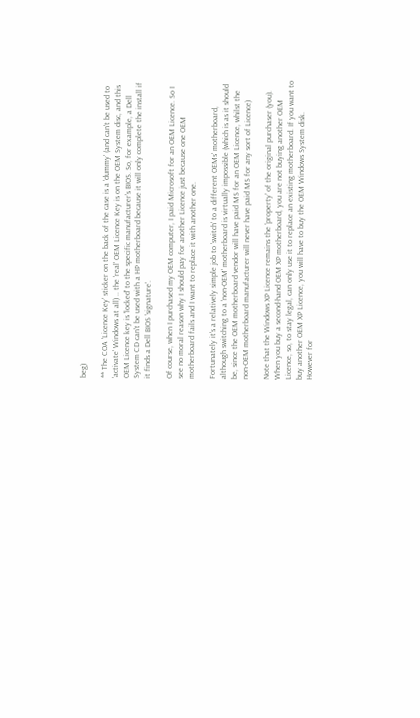beg)

** The COA 'Licence Key' sticker on the back of the case is a 'dummy' (and can't be used to 'activate' Windows at all) .. the 'real' OEM Licence Key is on the OEM System disc, and this OEM Licence key is 'locked' to the specific manufacturer's BIOS. So, for example, a Dell System CD can't be used with a HP motherboard because it will only complete the install if it finds a Dell BIOS 'signature'.

Of course, when I purchased my OEM computer, I paid Microsoft for an OEM Licence. So I see no moral reason why I should pay for another Licence just because one OEM motherboard fails and I want to replace it with another one.

Fortunately it's a relatively simple job to 'switch' to a different OEMs' motherboard, although switching to a 'non-OEM' motherboard is virtually impossible (which is as it should be, since the OEM motherboard vendor will have paid MS for an OEM Licence, whilst the non-OEM motherboard manufacturer will never have paid MS for any sort of Licence)

Note that the Windows XP Licence remains the 'property' of the original purchaser (you). When you buy a second-hand OEM XP motherboard, you are not buying another OEM Licence, so, to stay legal, can only use it to replace an existing motherboard. If you want to buy another OEM XP Licence, you will have to buy the OEM Windows System disk.
However for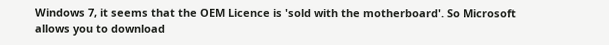Windows 7, it seems that the OEM Licence is 'sold with the motherboard'. So Microsoft allows you to download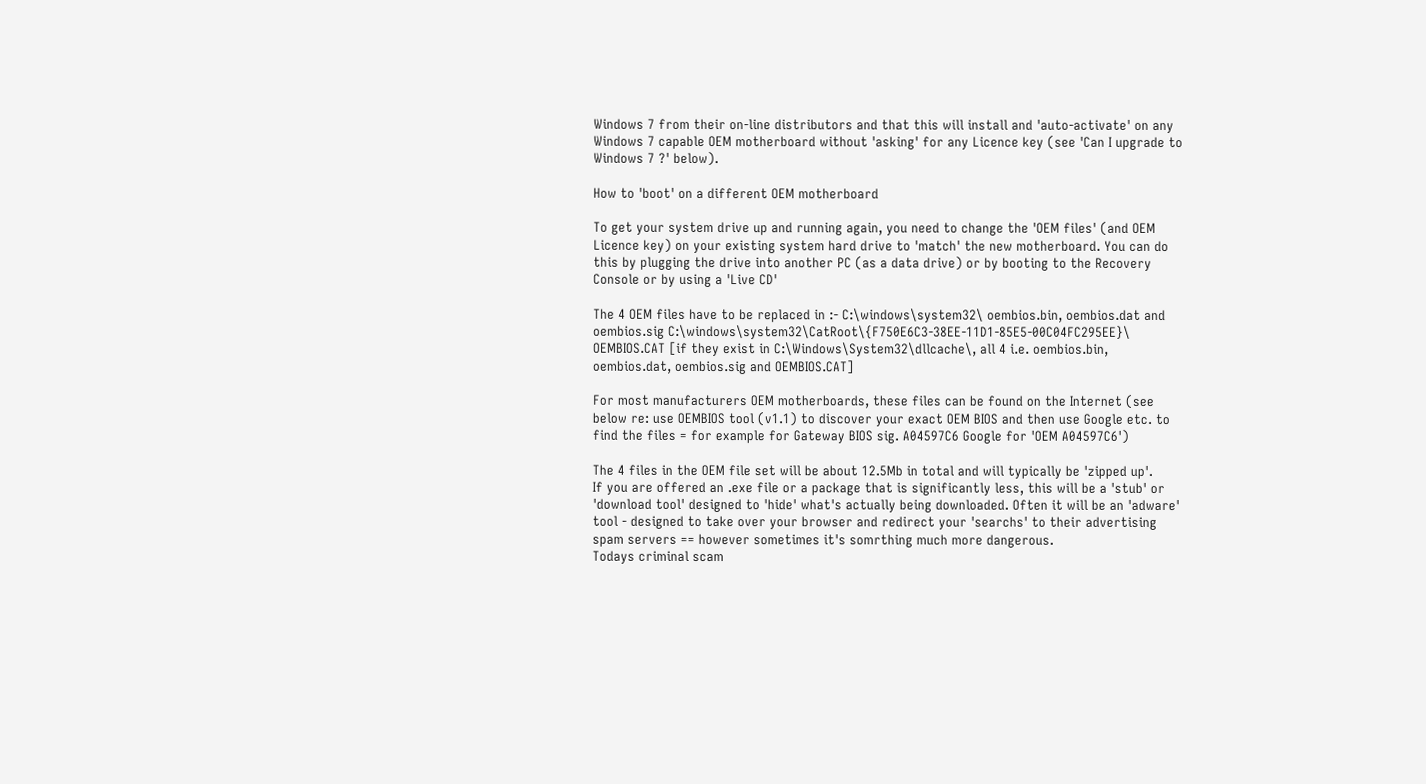Windows 7 from their on-line distributors and that this will install and 'auto-activate' on any Windows 7 capable OEM motherboard without 'asking' for any Licence key (see 'Can I upgrade to Windows 7 ?' below).

How to 'boot' on a different OEM motherboard

To get your system drive up and running again, you need to change the 'OEM files' (and OEM Licence key) on your existing system hard drive to 'match' the new motherboard. You can do this by plugging the drive into another PC (as a data drive) or by booting to the Recovery Console or by using a 'Live CD'

The 4 OEM files have to be replaced in :- C:\windows\system32\ oembios.bin, oembios.dat and oembios.sig C:\windows\system32\CatRoot\{F750E6C3-38EE-11D1-85E5-00C04FC295EE}\ OEMBIOS.CAT [if they exist in C:\Windows\System32\dllcache\, all 4 i.e. oembios.bin, oembios.dat, oembios.sig and OEMBIOS.CAT]

For most manufacturers OEM motherboards, these files can be found on the Internet (see below re: use OEMBIOS tool (v1.1) to discover your exact OEM BIOS and then use Google etc. to find the files = for example for Gateway BIOS sig. A04597C6 Google for 'OEM A04597C6')

The 4 files in the OEM file set will be about 12.5Mb in total and will typically be 'zipped up'.
If you are offered an .exe file or a package that is significantly less, this will be a 'stub' or 'download tool' designed to 'hide' what's actually being downloaded. Often it will be an 'adware' tool - designed to take over your browser and redirect your 'searchs' to their advertising spam servers == however sometimes it's somrthing much more dangerous.
Todays criminal scam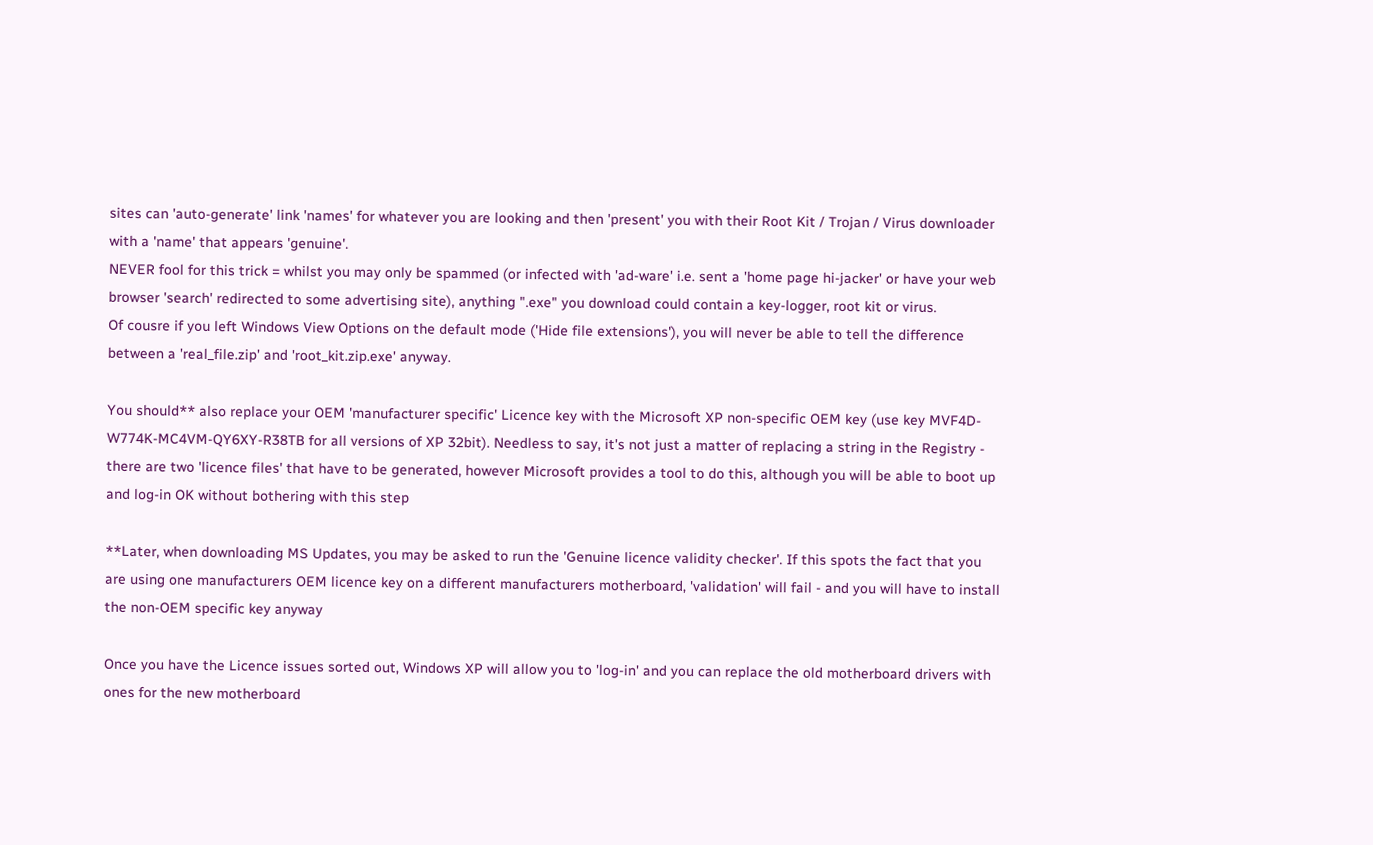sites can 'auto-generate' link 'names' for whatever you are looking and then 'present' you with their Root Kit / Trojan / Virus downloader with a 'name' that appears 'genuine'.
NEVER fool for this trick = whilst you may only be spammed (or infected with 'ad-ware' i.e. sent a 'home page hi-jacker' or have your web browser 'search' redirected to some advertising site), anything ".exe" you download could contain a key-logger, root kit or virus.
Of cousre if you left Windows View Options on the default mode ('Hide file extensions'), you will never be able to tell the difference between a 'real_file.zip' and 'root_kit.zip.exe' anyway.

You should** also replace your OEM 'manufacturer specific' Licence key with the Microsoft XP non-specific OEM key (use key MVF4D-W774K-MC4VM-QY6XY-R38TB for all versions of XP 32bit). Needless to say, it's not just a matter of replacing a string in the Registry - there are two 'licence files' that have to be generated, however Microsoft provides a tool to do this, although you will be able to boot up and log-in OK without bothering with this step

**Later, when downloading MS Updates, you may be asked to run the 'Genuine licence validity checker'. If this spots the fact that you are using one manufacturers OEM licence key on a different manufacturers motherboard, 'validation' will fail - and you will have to install the non-OEM specific key anyway

Once you have the Licence issues sorted out, Windows XP will allow you to 'log-in' and you can replace the old motherboard drivers with ones for the new motherboard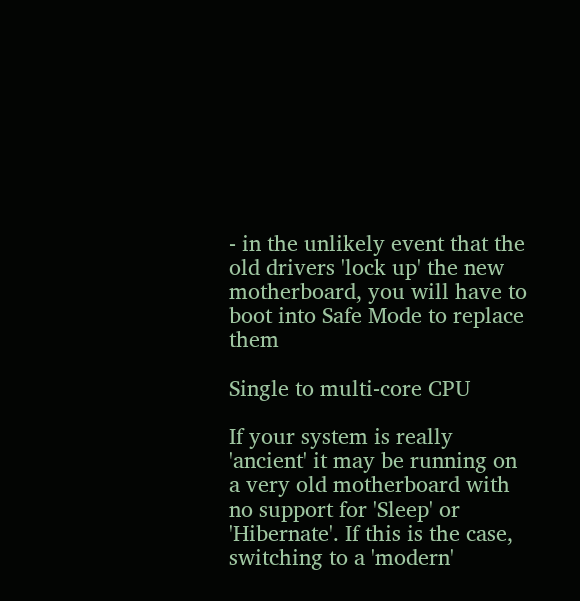- in the unlikely event that the old drivers 'lock up' the new motherboard, you will have to boot into Safe Mode to replace them

Single to multi-core CPU

If your system is really 'ancient' it may be running on a very old motherboard with no support for 'Sleep' or 'Hibernate'. If this is the case, switching to a 'modern'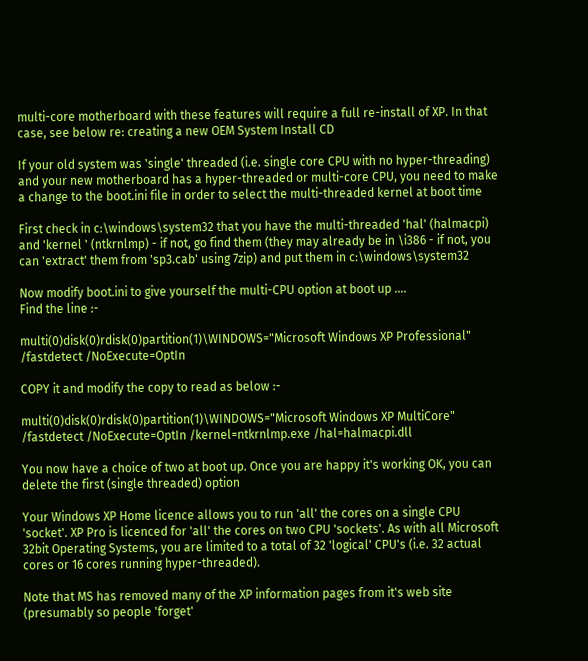multi-core motherboard with these features will require a full re-install of XP. In that case, see below re: creating a new OEM System Install CD

If your old system was 'single' threaded (i.e. single core CPU with no hyper-threading) and your new motherboard has a hyper-threaded or multi-core CPU, you need to make a change to the boot.ini file in order to select the multi-threaded kernel at boot time

First check in c:\windows\system32 that you have the multi-threaded 'hal' (halmacpi) and 'kernel ' (ntkrnlmp) - if not, go find them (they may already be in \i386 - if not, you can 'extract' them from 'sp3.cab' using 7zip) and put them in c:\windows\system32

Now modify boot.ini to give yourself the multi-CPU option at boot up ....
Find the line :-

multi(0)disk(0)rdisk(0)partition(1)\WINDOWS="Microsoft Windows XP Professional" /fastdetect /NoExecute=OptIn

COPY it and modify the copy to read as below :-

multi(0)disk(0)rdisk(0)partition(1)\WINDOWS="Microsoft Windows XP MultiCore" /fastdetect /NoExecute=OptIn /kernel=ntkrnlmp.exe /hal=halmacpi.dll

You now have a choice of two at boot up. Once you are happy it's working OK, you can delete the first (single threaded) option

Your Windows XP Home licence allows you to run 'all' the cores on a single CPU 'socket'. XP Pro is licenced for 'all' the cores on two CPU 'sockets'. As with all Microsoft 32bit Operating Systems, you are limited to a total of 32 'logical' CPU's (i.e. 32 actual cores or 16 cores running hyper-threaded).

Note that MS has removed many of the XP information pages from it's web site (presumably so people 'forget'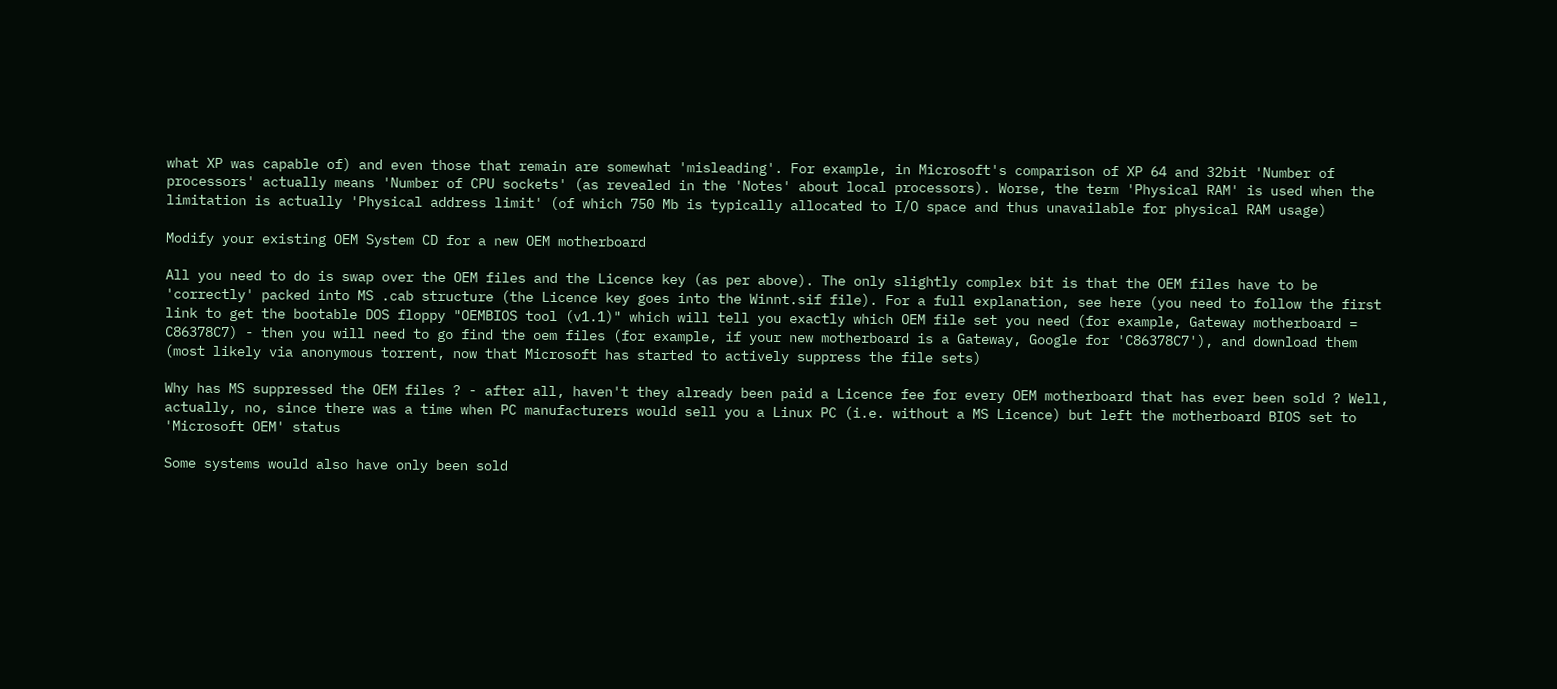what XP was capable of) and even those that remain are somewhat 'misleading'. For example, in Microsoft's comparison of XP 64 and 32bit 'Number of processors' actually means 'Number of CPU sockets' (as revealed in the 'Notes' about local processors). Worse, the term 'Physical RAM' is used when the limitation is actually 'Physical address limit' (of which 750 Mb is typically allocated to I/O space and thus unavailable for physical RAM usage)

Modify your existing OEM System CD for a new OEM motherboard

All you need to do is swap over the OEM files and the Licence key (as per above). The only slightly complex bit is that the OEM files have to be 'correctly' packed into MS .cab structure (the Licence key goes into the Winnt.sif file). For a full explanation, see here (you need to follow the first link to get the bootable DOS floppy "OEMBIOS tool (v1.1)" which will tell you exactly which OEM file set you need (for example, Gateway motherboard = C86378C7) - then you will need to go find the oem files (for example, if your new motherboard is a Gateway, Google for 'C86378C7'), and download them (most likely via anonymous torrent, now that Microsoft has started to actively suppress the file sets)

Why has MS suppressed the OEM files ? - after all, haven't they already been paid a Licence fee for every OEM motherboard that has ever been sold ? Well, actually, no, since there was a time when PC manufacturers would sell you a Linux PC (i.e. without a MS Licence) but left the motherboard BIOS set to 'Microsoft OEM' status

Some systems would also have only been sold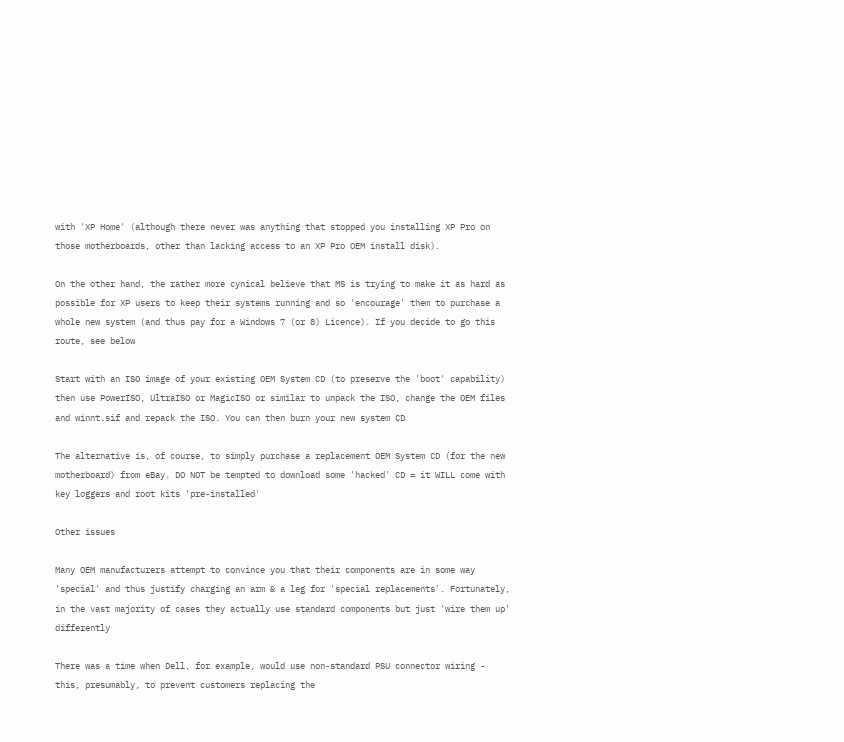with 'XP Home' (although there never was anything that stopped you installing XP Pro on those motherboards, other than lacking access to an XP Pro OEM install disk).

On the other hand, the rather more cynical believe that MS is trying to make it as hard as possible for XP users to keep their systems running and so 'encourage' them to purchase a whole new system (and thus pay for a Windows 7 (or 8) Licence). If you decide to go this route, see below

Start with an ISO image of your existing OEM System CD (to preserve the 'boot' capability) then use PowerISO, UltraISO or MagicISO or similar to unpack the ISO, change the OEM files and winnt.sif and repack the ISO. You can then burn your new system CD

The alternative is, of course, to simply purchase a replacement OEM System CD (for the new motherboard) from eBay. DO NOT be tempted to download some 'hacked' CD = it WILL come with key loggers and root kits 'pre-installed'

Other issues

Many OEM manufacturers attempt to convince you that their components are in some way 'special' and thus justify charging an arm & a leg for 'special replacements'. Fortunately, in the vast majority of cases they actually use standard components but just 'wire them up' differently

There was a time when Dell, for example, would use non-standard PSU connector wiring - this, presumably, to prevent customers replacing the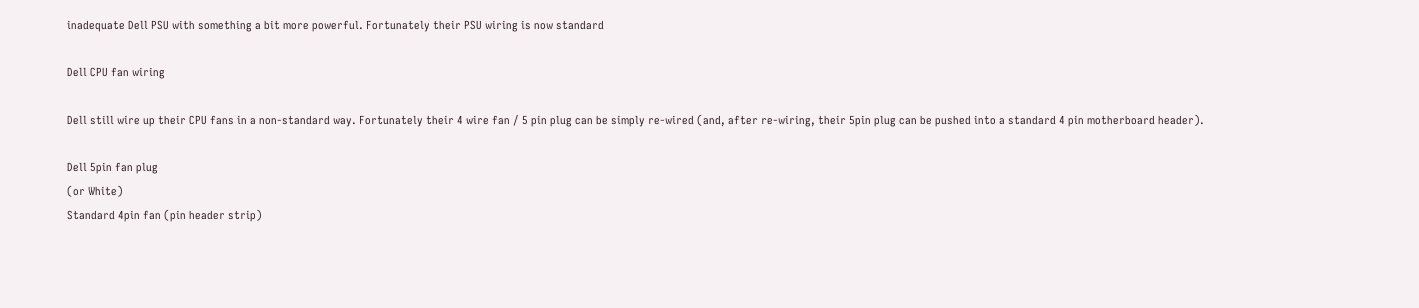inadequate Dell PSU with something a bit more powerful. Fortunately their PSU wiring is now standard

Dell CPU fan wiring

Dell still wire up their CPU fans in a non-standard way. Fortunately their 4 wire fan / 5 pin plug can be simply re-wired (and, after re-wiring, their 5pin plug can be pushed into a standard 4 pin motherboard header).

Dell 5pin fan plug
(or White)
Standard 4pin fan (pin header strip)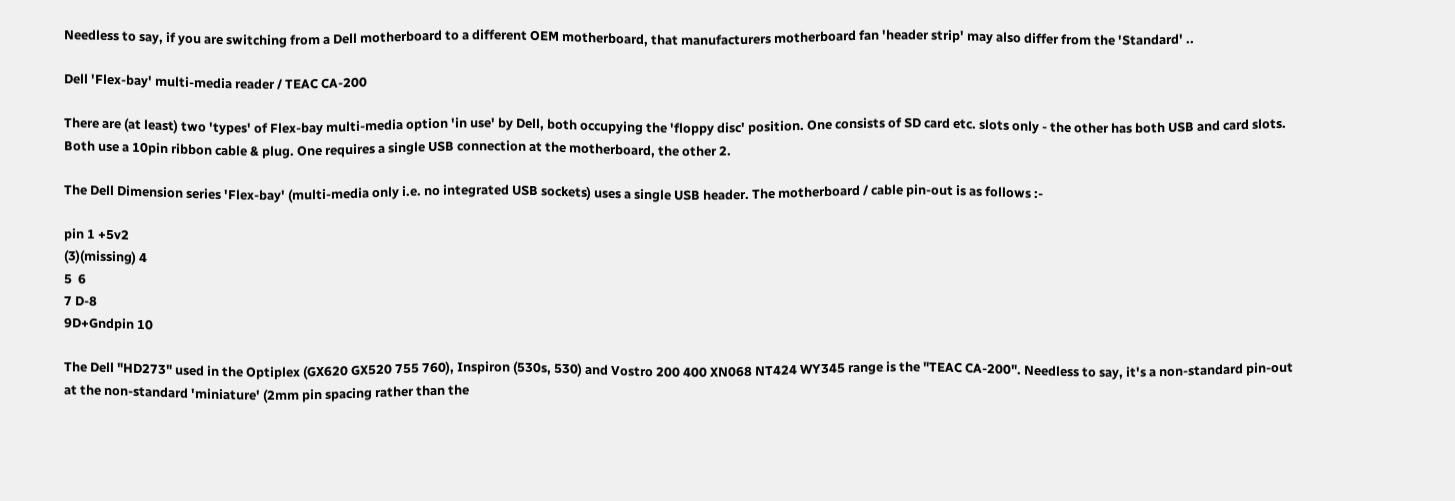Needless to say, if you are switching from a Dell motherboard to a different OEM motherboard, that manufacturers motherboard fan 'header strip' may also differ from the 'Standard' ..

Dell 'Flex-bay' multi-media reader / TEAC CA-200

There are (at least) two 'types' of Flex-bay multi-media option 'in use' by Dell, both occupying the 'floppy disc' position. One consists of SD card etc. slots only - the other has both USB and card slots. Both use a 10pin ribbon cable & plug. One requires a single USB connection at the motherboard, the other 2.

The Dell Dimension series 'Flex-bay' (multi-media only i.e. no integrated USB sockets) uses a single USB header. The motherboard / cable pin-out is as follows :-

pin 1 +5v2
(3)(missing) 4
5  6
7 D-8
9D+Gndpin 10

The Dell "HD273" used in the Optiplex (GX620 GX520 755 760), Inspiron (530s, 530) and Vostro 200 400 XN068 NT424 WY345 range is the "TEAC CA-200". Needless to say, it's a non-standard pin-out at the non-standard 'miniature' (2mm pin spacing rather than the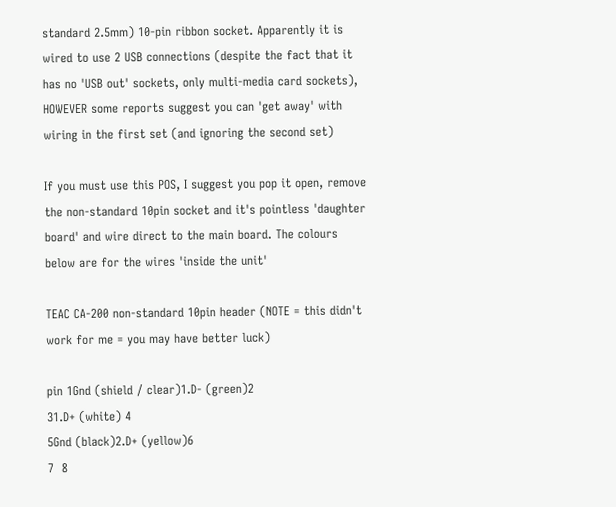standard 2.5mm) 10-pin ribbon socket. Apparently it is wired to use 2 USB connections (despite the fact that it has no 'USB out' sockets, only multi-media card sockets), HOWEVER some reports suggest you can 'get away' with wiring in the first set (and ignoring the second set)

If you must use this POS, I suggest you pop it open, remove the non-standard 10pin socket and it's pointless 'daughter board' and wire direct to the main board. The colours below are for the wires 'inside the unit'

TEAC CA-200 non-standard 10pin header (NOTE = this didn't work for me = you may have better luck)

pin 1Gnd (shield / clear)1.D- (green)2
31.D+ (white) 4
5Gnd (black)2.D+ (yellow)6
7  8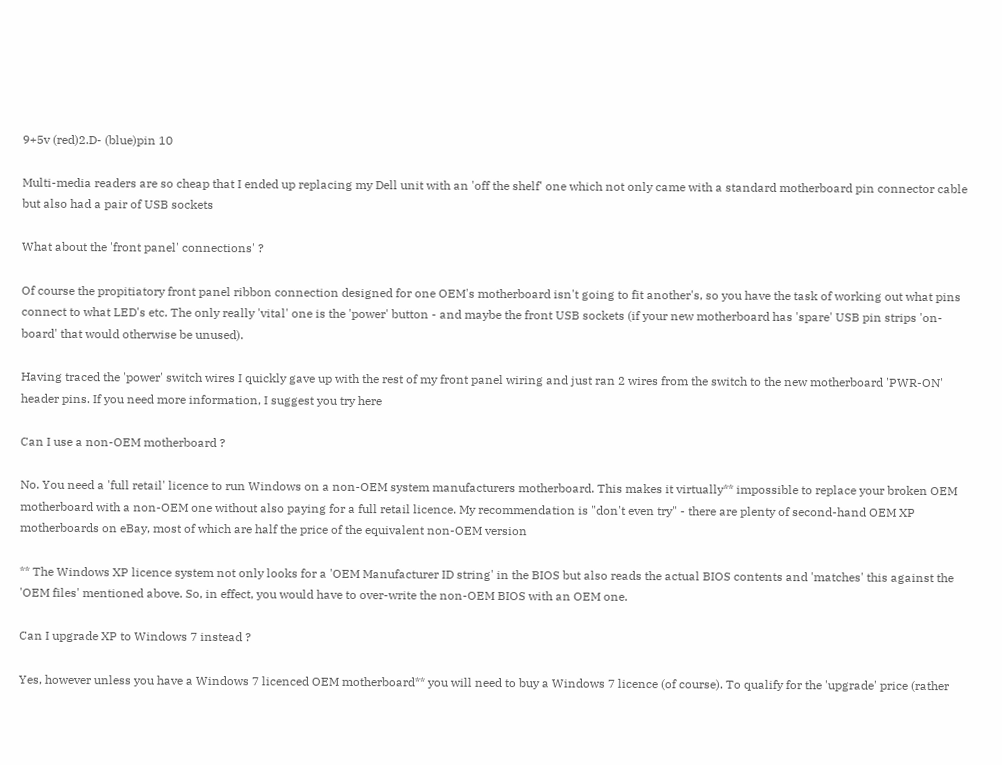9+5v (red)2.D- (blue)pin 10

Multi-media readers are so cheap that I ended up replacing my Dell unit with an 'off the shelf' one which not only came with a standard motherboard pin connector cable but also had a pair of USB sockets

What about the 'front panel' connections' ?

Of course the propitiatory front panel ribbon connection designed for one OEM's motherboard isn't going to fit another's, so you have the task of working out what pins connect to what LED's etc. The only really 'vital' one is the 'power' button - and maybe the front USB sockets (if your new motherboard has 'spare' USB pin strips 'on-board' that would otherwise be unused).

Having traced the 'power' switch wires I quickly gave up with the rest of my front panel wiring and just ran 2 wires from the switch to the new motherboard 'PWR-ON' header pins. If you need more information, I suggest you try here

Can I use a non-OEM motherboard ?

No. You need a 'full retail' licence to run Windows on a non-OEM system manufacturers motherboard. This makes it virtually** impossible to replace your broken OEM motherboard with a non-OEM one without also paying for a full retail licence. My recommendation is "don't even try" - there are plenty of second-hand OEM XP motherboards on eBay, most of which are half the price of the equivalent non-OEM version

** The Windows XP licence system not only looks for a 'OEM Manufacturer ID string' in the BIOS but also reads the actual BIOS contents and 'matches' this against the 'OEM files' mentioned above. So, in effect, you would have to over-write the non-OEM BIOS with an OEM one.

Can I upgrade XP to Windows 7 instead ?

Yes, however unless you have a Windows 7 licenced OEM motherboard** you will need to buy a Windows 7 licence (of course). To qualify for the 'upgrade' price (rather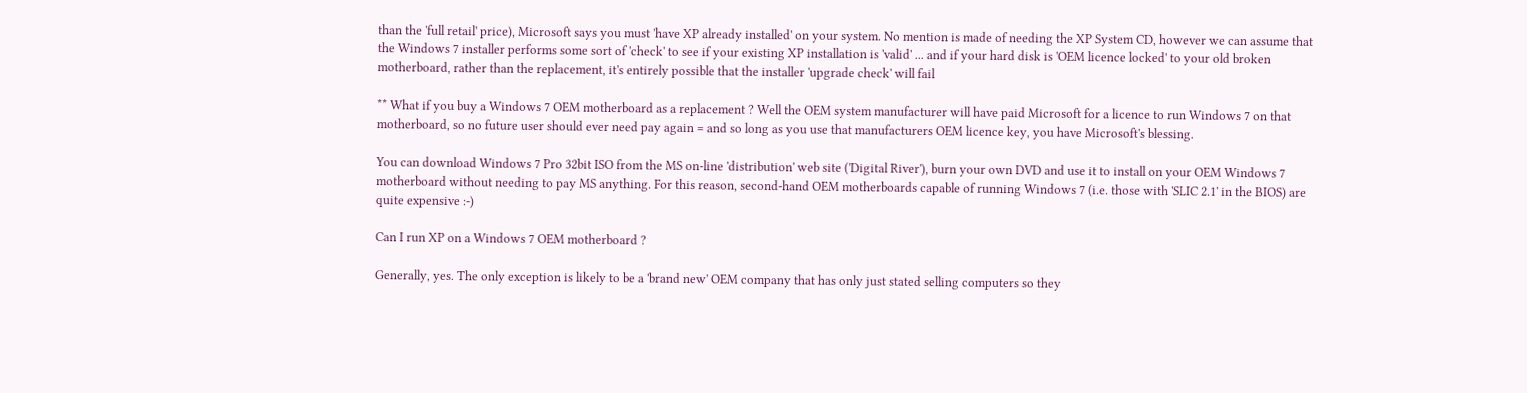than the 'full retail' price), Microsoft says you must 'have XP already installed' on your system. No mention is made of needing the XP System CD, however we can assume that the Windows 7 installer performs some sort of 'check' to see if your existing XP installation is 'valid' ... and if your hard disk is 'OEM licence locked' to your old broken motherboard, rather than the replacement, it's entirely possible that the installer 'upgrade check' will fail

** What if you buy a Windows 7 OEM motherboard as a replacement ? Well the OEM system manufacturer will have paid Microsoft for a licence to run Windows 7 on that motherboard, so no future user should ever need pay again = and so long as you use that manufacturers OEM licence key, you have Microsoft's blessing.

You can download Windows 7 Pro 32bit ISO from the MS on-line 'distribution' web site ('Digital River'), burn your own DVD and use it to install on your OEM Windows 7 motherboard without needing to pay MS anything. For this reason, second-hand OEM motherboards capable of running Windows 7 (i.e. those with 'SLIC 2.1' in the BIOS) are quite expensive :-)

Can I run XP on a Windows 7 OEM motherboard ?

Generally, yes. The only exception is likely to be a 'brand new' OEM company that has only just stated selling computers so they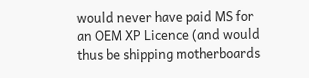would never have paid MS for an OEM XP Licence (and would thus be shipping motherboards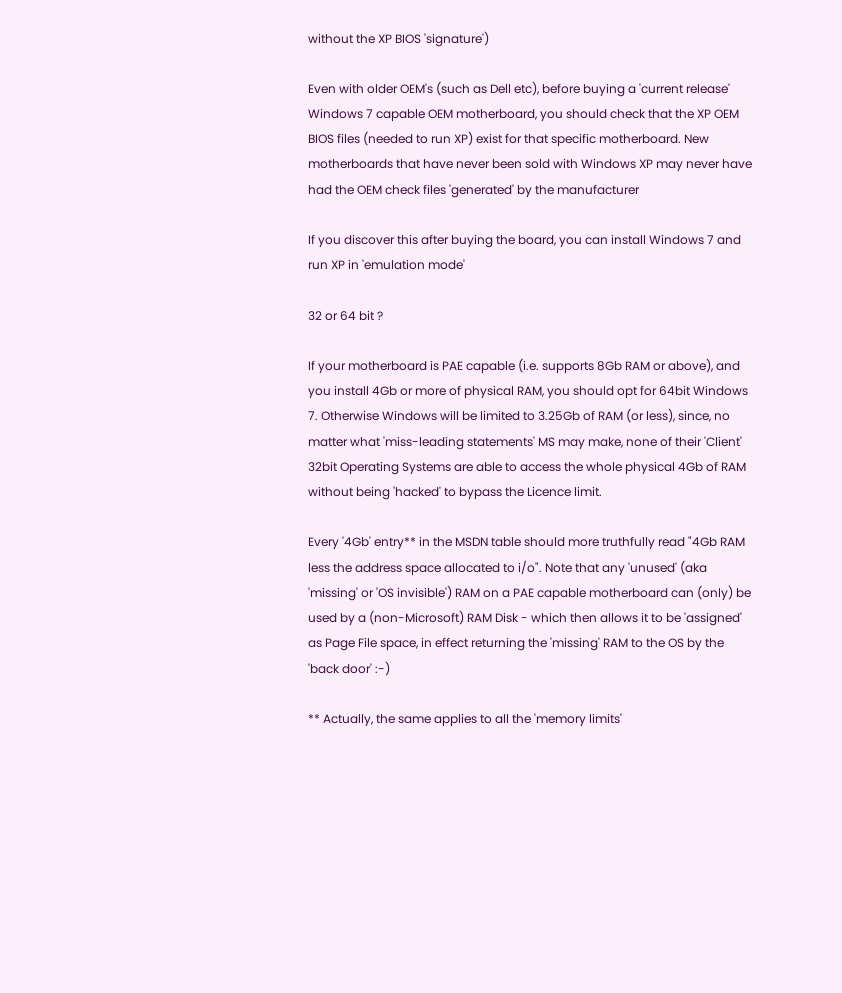without the XP BIOS 'signature')

Even with older OEM's (such as Dell etc), before buying a 'current release' Windows 7 capable OEM motherboard, you should check that the XP OEM BIOS files (needed to run XP) exist for that specific motherboard. New motherboards that have never been sold with Windows XP may never have had the OEM check files 'generated' by the manufacturer

If you discover this after buying the board, you can install Windows 7 and run XP in 'emulation mode'

32 or 64 bit ?

If your motherboard is PAE capable (i.e. supports 8Gb RAM or above), and you install 4Gb or more of physical RAM, you should opt for 64bit Windows 7. Otherwise Windows will be limited to 3.25Gb of RAM (or less), since, no matter what 'miss-leading statements' MS may make, none of their 'Client' 32bit Operating Systems are able to access the whole physical 4Gb of RAM without being 'hacked' to bypass the Licence limit.

Every '4Gb' entry** in the MSDN table should more truthfully read "4Gb RAM less the address space allocated to i/o". Note that any 'unused' (aka 'missing' or 'OS invisible') RAM on a PAE capable motherboard can (only) be used by a (non-Microsoft) RAM Disk - which then allows it to be 'assigned' as Page File space, in effect returning the 'missing' RAM to the OS by the 'back door' :-)

** Actually, the same applies to all the 'memory limits'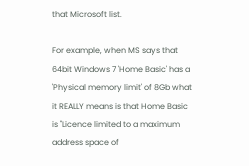that Microsoft list.

For example, when MS says that 64bit Windows 7 'Home Basic' has a 'Physical memory limit' of 8Gb what it REALLY means is that Home Basic is "Licence limited to a maximum address space of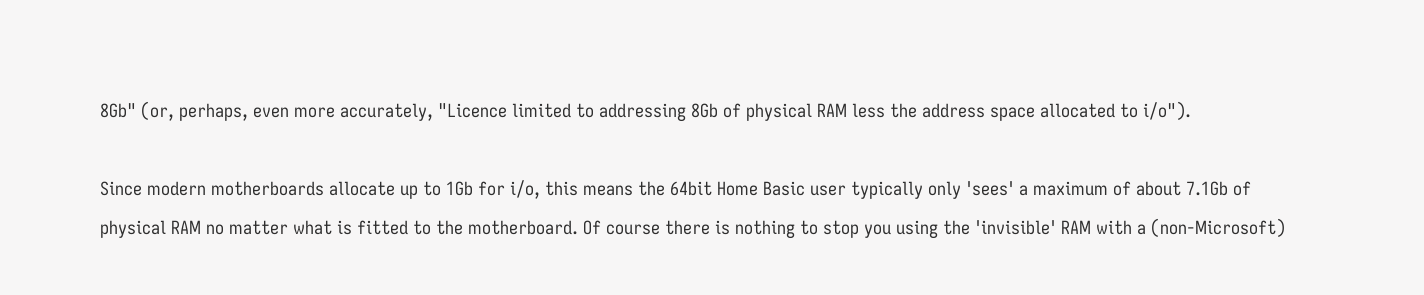8Gb" (or, perhaps, even more accurately, "Licence limited to addressing 8Gb of physical RAM less the address space allocated to i/o").

Since modern motherboards allocate up to 1Gb for i/o, this means the 64bit Home Basic user typically only 'sees' a maximum of about 7.1Gb of physical RAM no matter what is fitted to the motherboard. Of course there is nothing to stop you using the 'invisible' RAM with a (non-Microsoft)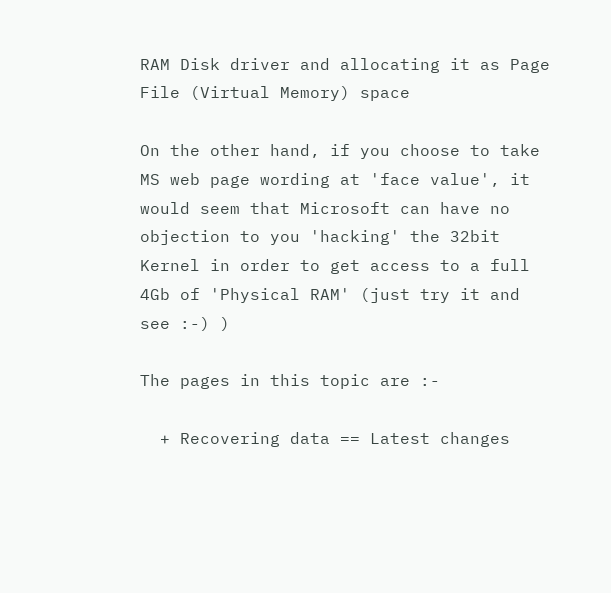RAM Disk driver and allocating it as Page File (Virtual Memory) space

On the other hand, if you choose to take MS web page wording at 'face value', it would seem that Microsoft can have no objection to you 'hacking' the 32bit Kernel in order to get access to a full 4Gb of 'Physical RAM' (just try it and see :-) )

The pages in this topic are :-

  + Recovering data == Latest changes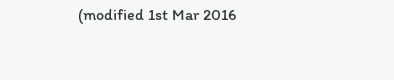(modified 1st Mar 2016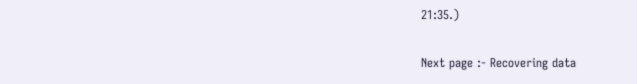21:35.)

Next page :- Recovering data